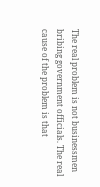The real problem is not businessmen bribing government officials. The real cause of the problem is that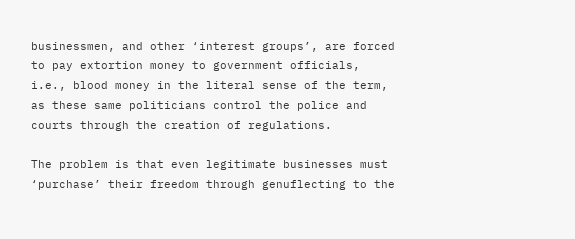businessmen, and other ‘interest groups’, are forced to pay extortion money to government officials, i.e., blood money in the literal sense of the term, as these same politicians control the police and courts through the creation of regulations.

The problem is that even legitimate businesses must ‘purchase’ their freedom through genuflecting to the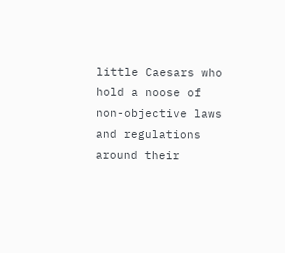little Caesars who hold a noose of non-objective laws and regulations around their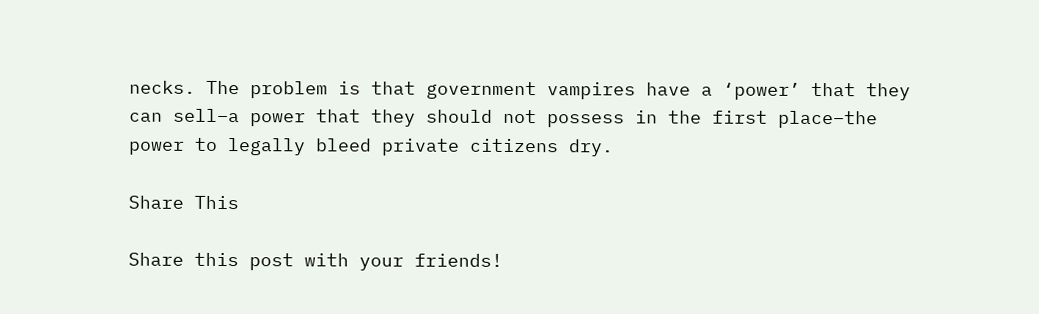necks. The problem is that government vampires have a ‘power’ that they can sell–a power that they should not possess in the first place–the power to legally bleed private citizens dry.

Share This

Share this post with your friends!